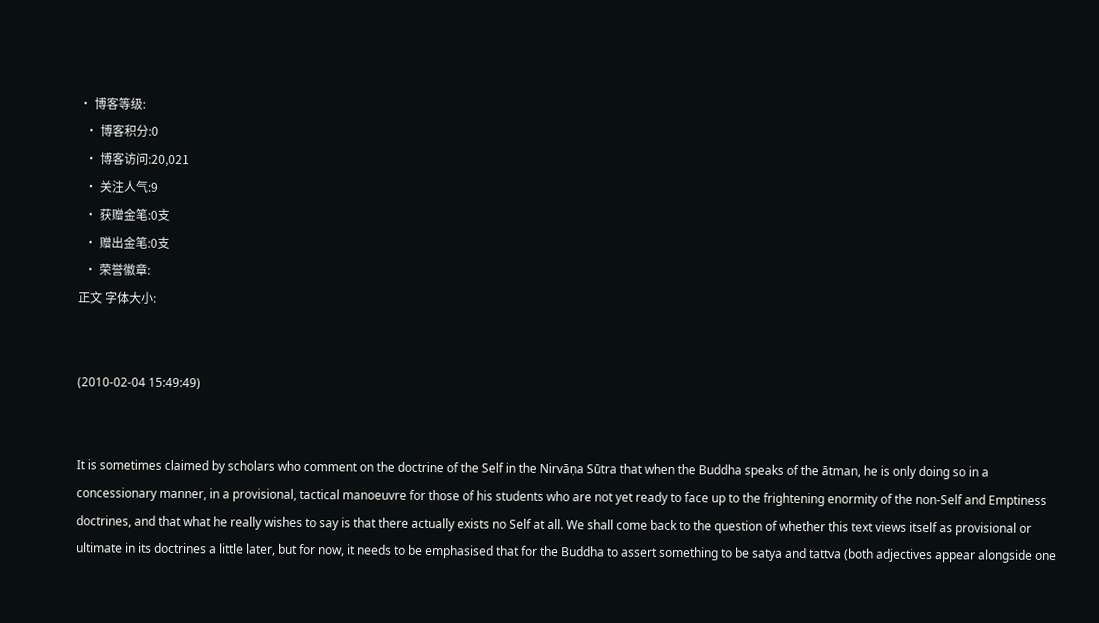• 博客等级:
  • 博客积分:0
  • 博客访问:20,021
  • 关注人气:9
  • 获赠金笔:0支
  • 赠出金笔:0支
  • 荣誉徽章:
正文 字体大小:


(2010-02-04 15:49:49)


It is sometimes claimed by scholars who comment on the doctrine of the Self in the Nirvāṇa Sūtra that when the Buddha speaks of the ātman, he is only doing so in a concessionary manner, in a provisional, tactical manoeuvre for those of his students who are not yet ready to face up to the frightening enormity of the non-Self and Emptiness doctrines, and that what he really wishes to say is that there actually exists no Self at all. We shall come back to the question of whether this text views itself as provisional or ultimate in its doctrines a little later, but for now, it needs to be emphasised that for the Buddha to assert something to be satya and tattva (both adjectives appear alongside one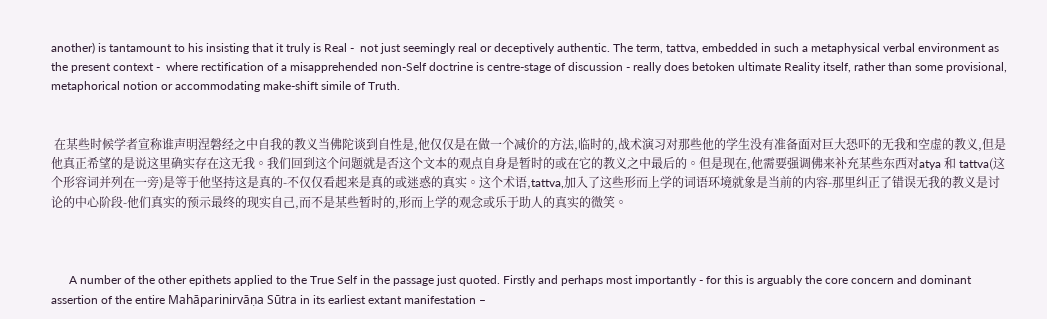another) is tantamount to his insisting that it truly is Real -  not just seemingly real or deceptively authentic. The term, tattva, embedded in such a metaphysical verbal environment as the present context -  where rectification of a misapprehended non-Self doctrine is centre-stage of discussion - really does betoken ultimate Reality itself, rather than some provisional, metaphorical notion or accommodating make-shift simile of Truth.


 在某些时候学者宣称谁声明涅磐经之中自我的教义当佛陀谈到自性是,他仅仅是在做一个减价的方法,临时的,战术演习对那些他的学生没有准备面对巨大恐吓的无我和空虚的教义,但是他真正希望的是说这里确实存在这无我。我们回到这个问题就是否这个文本的观点自身是暂时的或在它的教义之中最后的。但是现在,他需要强调佛来补充某些东西对atya 和 tattva(这个形容词并列在一旁)是等于他坚持这是真的-不仅仅看起来是真的或迷惑的真实。这个术语,tattva,加入了这些形而上学的词语环境就象是当前的内容-那里纠正了错误无我的教义是讨论的中心阶段-他们真实的预示最终的现实自己,而不是某些暂时的,形而上学的观念或乐于助人的真实的微笑。



      A number of the other epithets applied to the True Self in the passage just quoted. Firstly and perhaps most importantly - for this is arguably the core concern and dominant assertion of the entire Mahāparinirvāṇa Sūtra in its earliest extant manifestation –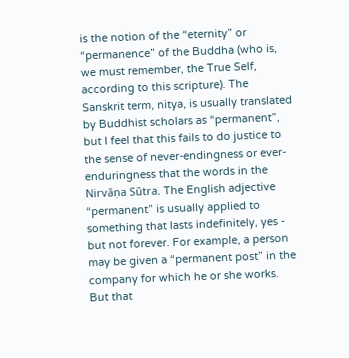is the notion of the “eternity” or “permanence” of the Buddha (who is, we must remember, the True Self, according to this scripture). The Sanskrit term, nitya, is usually translated by Buddhist scholars as “permanent”, but I feel that this fails to do justice to the sense of never-endingness or ever-enduringness that the words in the Nirvāṇa Sūtra. The English adjective “permanent” is usually applied to something that lasts indefinitely, yes -  but not forever. For example, a person may be given a “permanent post” in the company for which he or she works. But that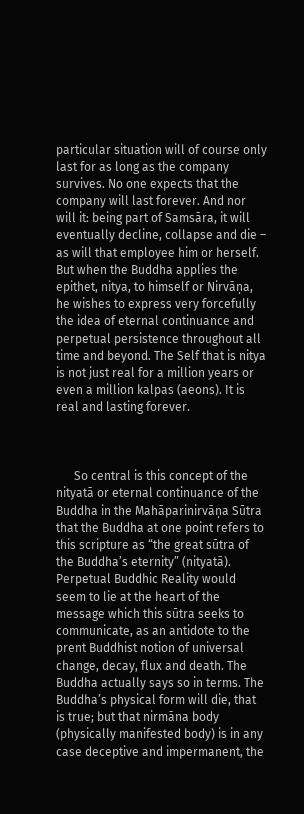particular situation will of course only last for as long as the company survives. No one expects that the company will last forever. And nor will it: being part of Samsāra, it will eventually decline, collapse and die – as will that employee him or herself. But when the Buddha applies the epithet, nitya, to himself or Nirvāṇa, he wishes to express very forcefully the idea of eternal continuance and perpetual persistence throughout all time and beyond. The Self that is nitya is not just real for a million years or even a million kalpas (aeons). It is real and lasting forever.



      So central is this concept of the nityatā or eternal continuance of the Buddha in the Mahāparinirvāṇa Sūtra that the Buddha at one point refers to this scripture as “the great sūtra of the Buddha’s eternity” (nityatā). Perpetual Buddhic Reality would seem to lie at the heart of the message which this sūtra seeks to communicate, as an antidote to the prent Buddhist notion of universal change, decay, flux and death. The Buddha actually says so in terms. The Buddha’s physical form will die, that is true; but that nirmāna body (physically manifested body) is in any case deceptive and impermanent, the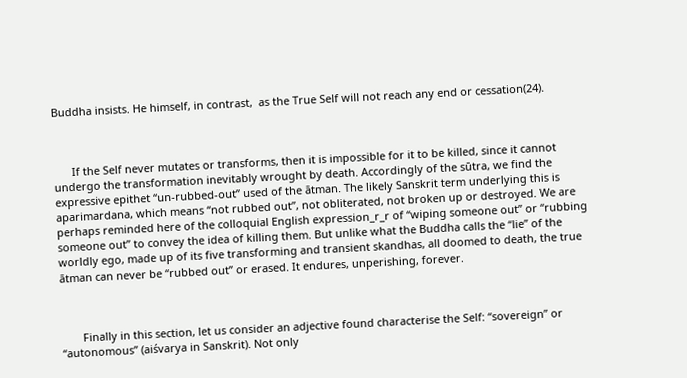Buddha insists. He himself, in contrast,  as the True Self will not reach any end or cessation(24).



      If the Self never mutates or transforms, then it is impossible for it to be killed, since it cannot undergo the transformation inevitably wrought by death. Accordingly of the sūtra, we find the expressive epithet “un-rubbed-out” used of the ātman. The likely Sanskrit term underlying this is aparimardana, which means “not rubbed out”, not obliterated, not broken up or destroyed. We are perhaps reminded here of the colloquial English expression_r_r of “wiping someone out” or “rubbing someone out” to convey the idea of killing them. But unlike what the Buddha calls the “lie” of the worldly ego, made up of its five transforming and transient skandhas, all doomed to death, the true ātman can never be “rubbed out” or erased. It endures, unperishing, forever.



       Finally in this section, let us consider an adjective found characterise the Self: “sovereign” or “autonomous” (aiśvarya in Sanskrit). Not only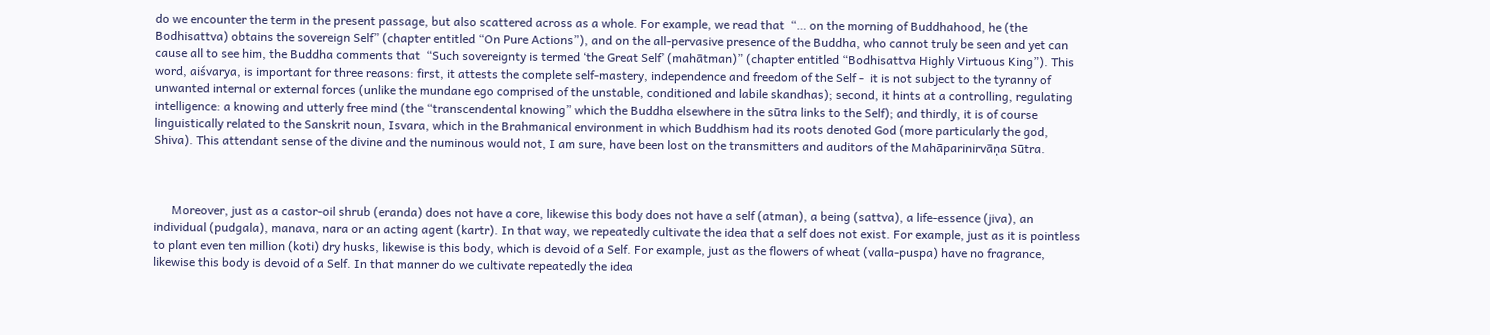do we encounter the term in the present passage, but also scattered across as a whole. For example, we read that  “… on the morning of Buddhahood, he (the Bodhisattva) obtains the sovereign Self” (chapter entitled “On Pure Actions”), and on the all-pervasive presence of the Buddha, who cannot truly be seen and yet can cause all to see him, the Buddha comments that  “Such sovereignty is termed ‘the Great Self’ (mahātman)” (chapter entitled “Bodhisattva Highly Virtuous King”). This word, aiśvarya, is important for three reasons: first, it attests the complete self-mastery, independence and freedom of the Self -  it is not subject to the tyranny of unwanted internal or external forces (unlike the mundane ego comprised of the unstable, conditioned and labile skandhas); second, it hints at a controlling, regulating intelligence: a knowing and utterly free mind (the “transcendental knowing” which the Buddha elsewhere in the sūtra links to the Self); and thirdly, it is of course linguistically related to the Sanskrit noun, Isvara, which in the Brahmanical environment in which Buddhism had its roots denoted God (more particularly the god, Shiva). This attendant sense of the divine and the numinous would not, I am sure, have been lost on the transmitters and auditors of the Mahāparinirvāṇa Sūtra.



      Moreover, just as a castor-oil shrub (eranda) does not have a core, likewise this body does not have a self (atman), a being (sattva), a life-essence (jiva), an individual (pudgala), manava, nara or an acting agent (kartr). In that way, we repeatedly cultivate the idea that a self does not exist. For example, just as it is pointless to plant even ten million (koti) dry husks, likewise is this body, which is devoid of a Self. For example, just as the flowers of wheat (valla-puspa) have no fragrance, likewise this body is devoid of a Self. In that manner do we cultivate repeatedly the idea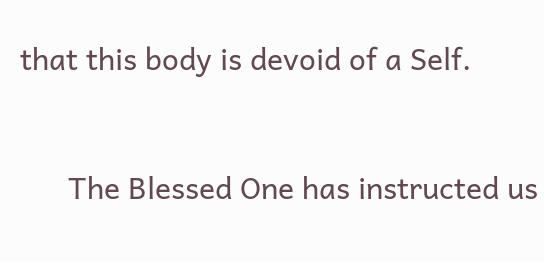that this body is devoid of a Self.


      The Blessed One has instructed us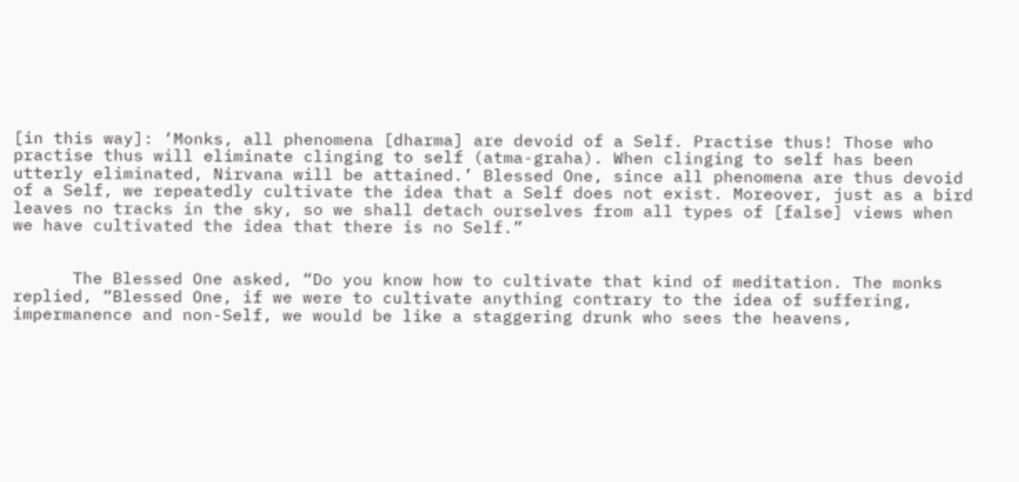[in this way]: ‘Monks, all phenomena [dharma] are devoid of a Self. Practise thus! Those who practise thus will eliminate clinging to self (atma-graha). When clinging to self has been utterly eliminated, Nirvana will be attained.’ Blessed One, since all phenomena are thus devoid of a Self, we repeatedly cultivate the idea that a Self does not exist. Moreover, just as a bird leaves no tracks in the sky, so we shall detach ourselves from all types of [false] views when we have cultivated the idea that there is no Self.”


      The Blessed One asked, “Do you know how to cultivate that kind of meditation. The monks replied, “Blessed One, if we were to cultivate anything contrary to the idea of suffering, impermanence and non-Self, we would be like a staggering drunk who sees the heavens,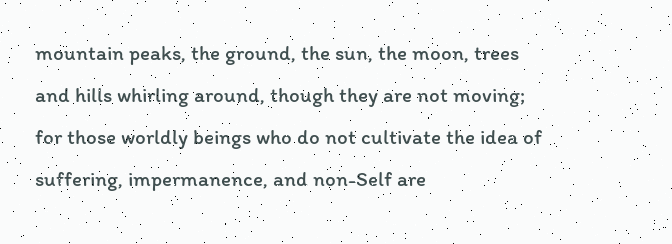mountain peaks, the ground, the sun, the moon, trees and hills whirling around, though they are not moving; for those worldly beings who do not cultivate the idea of suffering, impermanence, and non-Self are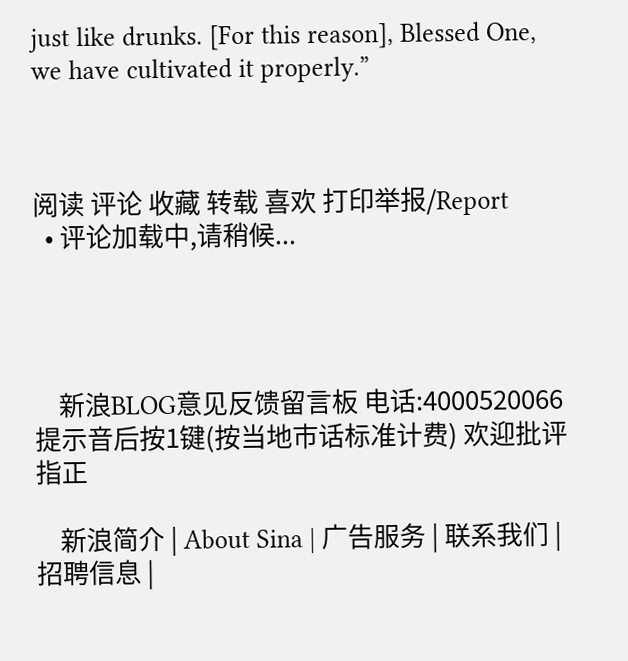just like drunks. [For this reason], Blessed One, we have cultivated it properly.”



阅读 评论 收藏 转载 喜欢 打印举报/Report
  • 评论加载中,请稍候...




    新浪BLOG意见反馈留言板 电话:4000520066 提示音后按1键(按当地市话标准计费) 欢迎批评指正

    新浪简介 | About Sina | 广告服务 | 联系我们 | 招聘信息 |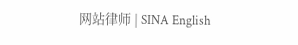网站律师 | SINA English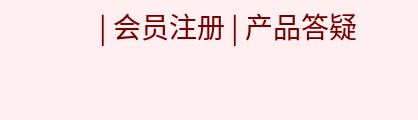| 会员注册 | 产品答疑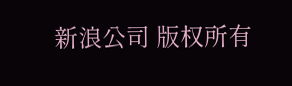新浪公司 版权所有